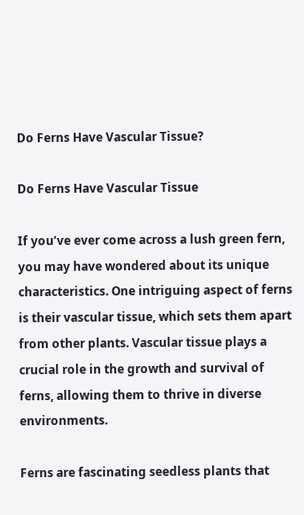Do Ferns Have Vascular Tissue?

Do Ferns Have Vascular Tissue

If you’ve ever come across a lush green fern, you may have wondered about its unique characteristics. One intriguing aspect of ferns is their vascular tissue, which sets them apart from other plants. Vascular tissue plays a crucial role in the growth and survival of ferns, allowing them to thrive in diverse environments.

Ferns are fascinating seedless plants that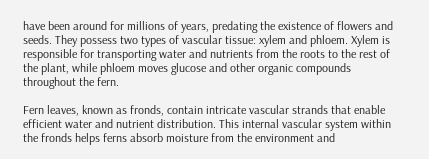have been around for millions of years, predating the existence of flowers and seeds. They possess two types of vascular tissue: xylem and phloem. Xylem is responsible for transporting water and nutrients from the roots to the rest of the plant, while phloem moves glucose and other organic compounds throughout the fern.

Fern leaves, known as fronds, contain intricate vascular strands that enable efficient water and nutrient distribution. This internal vascular system within the fronds helps ferns absorb moisture from the environment and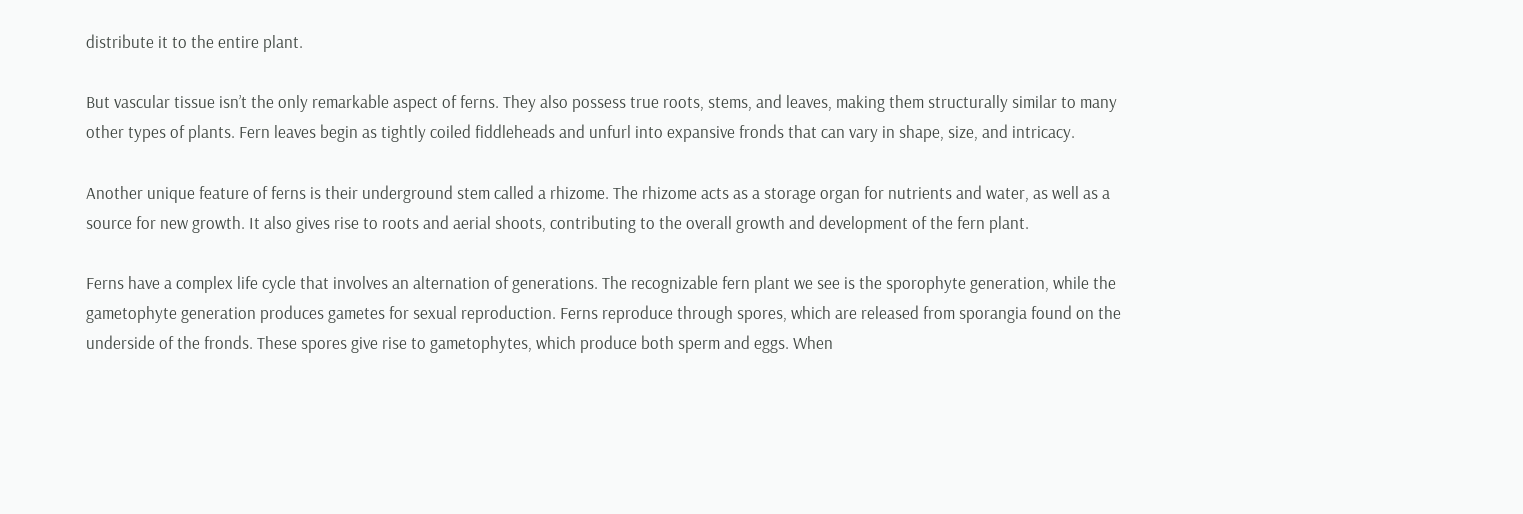distribute it to the entire plant.

But vascular tissue isn’t the only remarkable aspect of ferns. They also possess true roots, stems, and leaves, making them structurally similar to many other types of plants. Fern leaves begin as tightly coiled fiddleheads and unfurl into expansive fronds that can vary in shape, size, and intricacy.

Another unique feature of ferns is their underground stem called a rhizome. The rhizome acts as a storage organ for nutrients and water, as well as a source for new growth. It also gives rise to roots and aerial shoots, contributing to the overall growth and development of the fern plant.

Ferns have a complex life cycle that involves an alternation of generations. The recognizable fern plant we see is the sporophyte generation, while the gametophyte generation produces gametes for sexual reproduction. Ferns reproduce through spores, which are released from sporangia found on the underside of the fronds. These spores give rise to gametophytes, which produce both sperm and eggs. When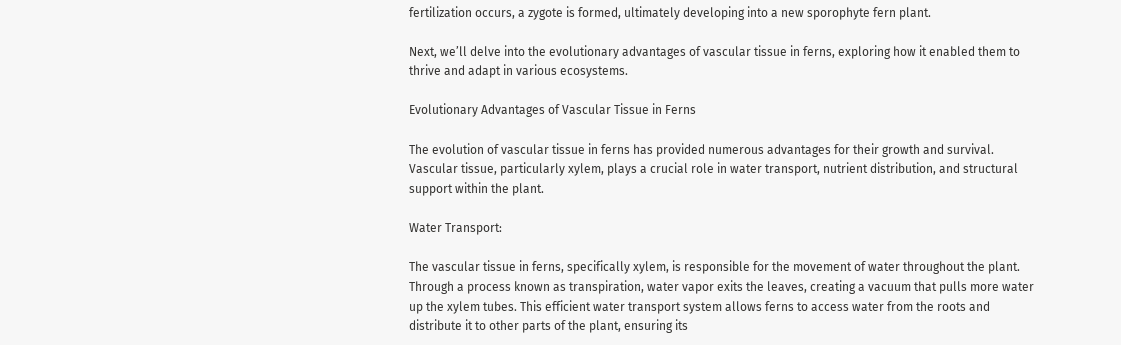fertilization occurs, a zygote is formed, ultimately developing into a new sporophyte fern plant.

Next, we’ll delve into the evolutionary advantages of vascular tissue in ferns, exploring how it enabled them to thrive and adapt in various ecosystems.

Evolutionary Advantages of Vascular Tissue in Ferns

The evolution of vascular tissue in ferns has provided numerous advantages for their growth and survival. Vascular tissue, particularly xylem, plays a crucial role in water transport, nutrient distribution, and structural support within the plant.

Water Transport:

The vascular tissue in ferns, specifically xylem, is responsible for the movement of water throughout the plant. Through a process known as transpiration, water vapor exits the leaves, creating a vacuum that pulls more water up the xylem tubes. This efficient water transport system allows ferns to access water from the roots and distribute it to other parts of the plant, ensuring its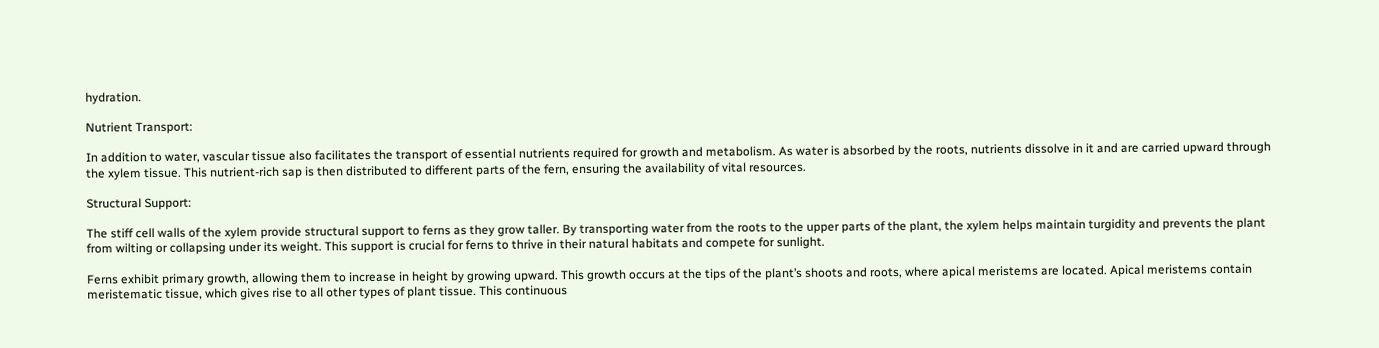hydration.

Nutrient Transport:

In addition to water, vascular tissue also facilitates the transport of essential nutrients required for growth and metabolism. As water is absorbed by the roots, nutrients dissolve in it and are carried upward through the xylem tissue. This nutrient-rich sap is then distributed to different parts of the fern, ensuring the availability of vital resources.

Structural Support:

The stiff cell walls of the xylem provide structural support to ferns as they grow taller. By transporting water from the roots to the upper parts of the plant, the xylem helps maintain turgidity and prevents the plant from wilting or collapsing under its weight. This support is crucial for ferns to thrive in their natural habitats and compete for sunlight.

Ferns exhibit primary growth, allowing them to increase in height by growing upward. This growth occurs at the tips of the plant’s shoots and roots, where apical meristems are located. Apical meristems contain meristematic tissue, which gives rise to all other types of plant tissue. This continuous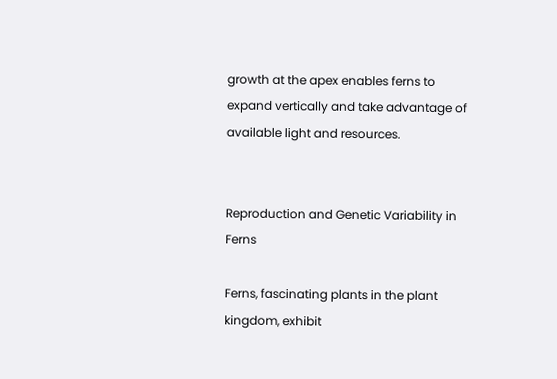growth at the apex enables ferns to expand vertically and take advantage of available light and resources.


Reproduction and Genetic Variability in Ferns

Ferns, fascinating plants in the plant kingdom, exhibit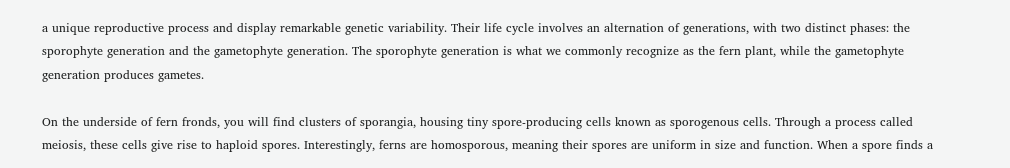a unique reproductive process and display remarkable genetic variability. Their life cycle involves an alternation of generations, with two distinct phases: the sporophyte generation and the gametophyte generation. The sporophyte generation is what we commonly recognize as the fern plant, while the gametophyte generation produces gametes.

On the underside of fern fronds, you will find clusters of sporangia, housing tiny spore-producing cells known as sporogenous cells. Through a process called meiosis, these cells give rise to haploid spores. Interestingly, ferns are homosporous, meaning their spores are uniform in size and function. When a spore finds a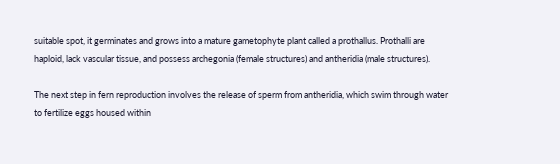suitable spot, it germinates and grows into a mature gametophyte plant called a prothallus. Prothalli are haploid, lack vascular tissue, and possess archegonia (female structures) and antheridia (male structures).

The next step in fern reproduction involves the release of sperm from antheridia, which swim through water to fertilize eggs housed within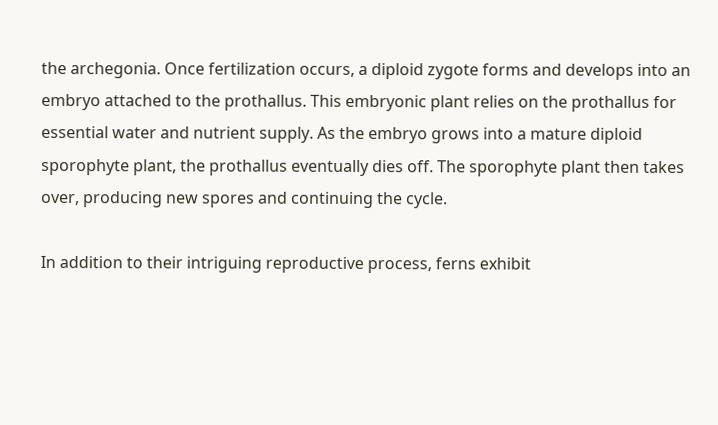the archegonia. Once fertilization occurs, a diploid zygote forms and develops into an embryo attached to the prothallus. This embryonic plant relies on the prothallus for essential water and nutrient supply. As the embryo grows into a mature diploid sporophyte plant, the prothallus eventually dies off. The sporophyte plant then takes over, producing new spores and continuing the cycle.

In addition to their intriguing reproductive process, ferns exhibit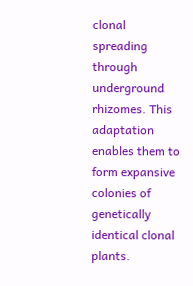clonal spreading through underground rhizomes. This adaptation enables them to form expansive colonies of genetically identical clonal plants.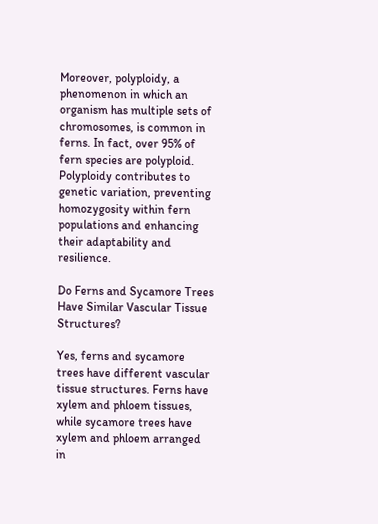Moreover, polyploidy, a phenomenon in which an organism has multiple sets of chromosomes, is common in ferns. In fact, over 95% of fern species are polyploid. Polyploidy contributes to genetic variation, preventing homozygosity within fern populations and enhancing their adaptability and resilience.

Do Ferns and Sycamore Trees Have Similar Vascular Tissue Structures?

Yes, ferns and sycamore trees have different vascular tissue structures. Ferns have xylem and phloem tissues, while sycamore trees have xylem and phloem arranged in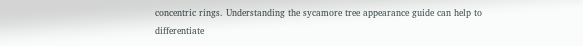concentric rings. Understanding the sycamore tree appearance guide can help to differentiate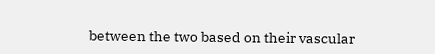between the two based on their vascular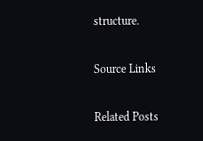structure.

Source Links

Related Posts